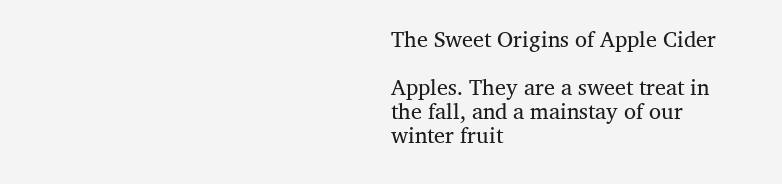The Sweet Origins of Apple Cider

Apples. They are a sweet treat in the fall, and a mainstay of our winter fruit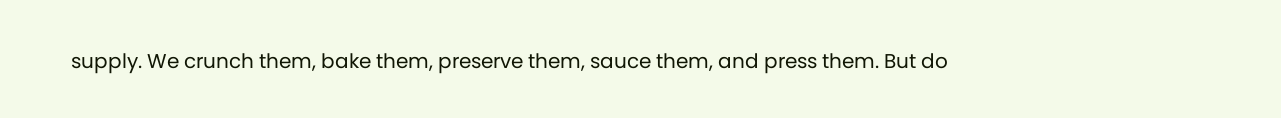supply. We crunch them, bake them, preserve them, sauce them, and press them. But do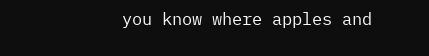you know where apples and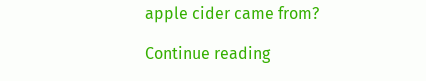apple cider came from?

Continue reading